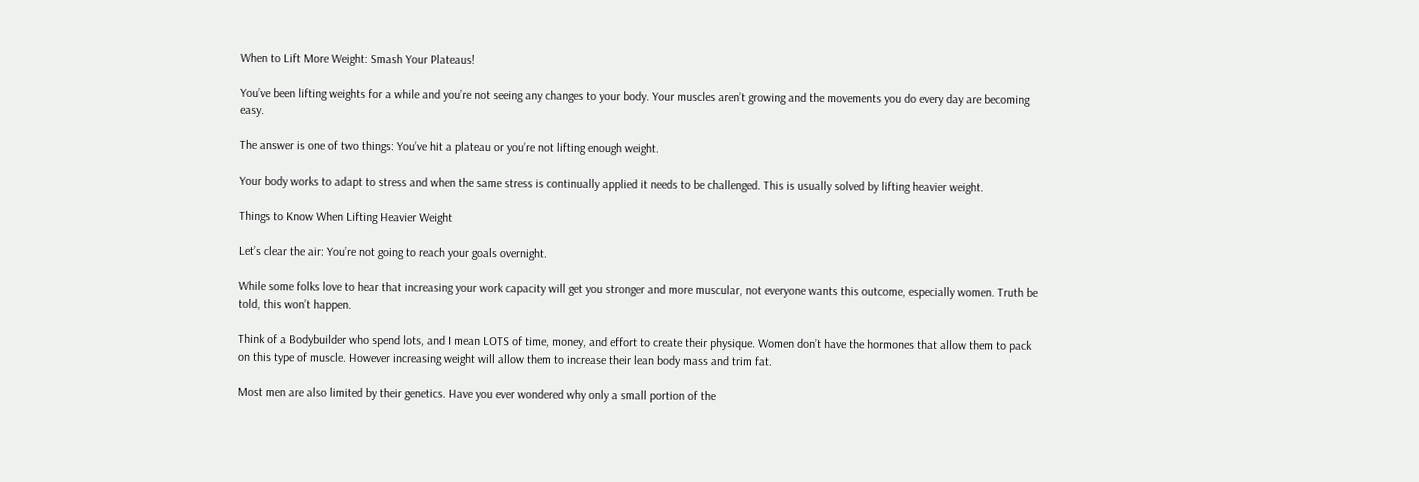When to Lift More Weight: Smash Your Plateaus!

You’ve been lifting weights for a while and you’re not seeing any changes to your body. Your muscles aren’t growing and the movements you do every day are becoming easy.

The answer is one of two things: You’ve hit a plateau or you’re not lifting enough weight.

Your body works to adapt to stress and when the same stress is continually applied it needs to be challenged. This is usually solved by lifting heavier weight.

Things to Know When Lifting Heavier Weight

Let’s clear the air: You’re not going to reach your goals overnight.

While some folks love to hear that increasing your work capacity will get you stronger and more muscular, not everyone wants this outcome, especially women. Truth be told, this won’t happen.

Think of a Bodybuilder who spend lots, and I mean LOTS of time, money, and effort to create their physique. Women don’t have the hormones that allow them to pack on this type of muscle. However increasing weight will allow them to increase their lean body mass and trim fat.

Most men are also limited by their genetics. Have you ever wondered why only a small portion of the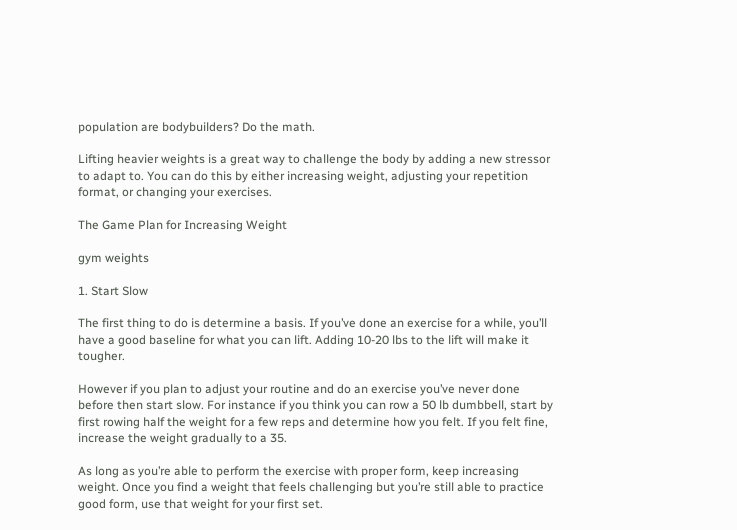population are bodybuilders? Do the math.

Lifting heavier weights is a great way to challenge the body by adding a new stressor to adapt to. You can do this by either increasing weight, adjusting your repetition format, or changing your exercises.

The Game Plan for Increasing Weight

gym weights

1. Start Slow

The first thing to do is determine a basis. If you’ve done an exercise for a while, you’ll have a good baseline for what you can lift. Adding 10-20 lbs to the lift will make it tougher.

However if you plan to adjust your routine and do an exercise you’ve never done before then start slow. For instance if you think you can row a 50 lb dumbbell, start by first rowing half the weight for a few reps and determine how you felt. If you felt fine, increase the weight gradually to a 35.

As long as you’re able to perform the exercise with proper form, keep increasing weight. Once you find a weight that feels challenging but you’re still able to practice good form, use that weight for your first set.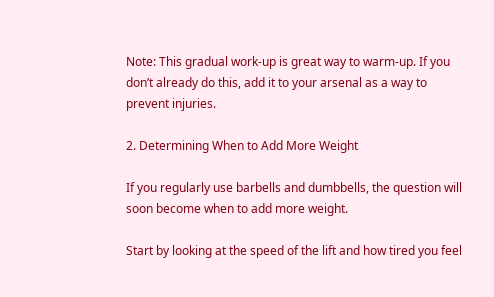Note: This gradual work-up is great way to warm-up. If you don’t already do this, add it to your arsenal as a way to prevent injuries.

2. Determining When to Add More Weight

If you regularly use barbells and dumbbells, the question will soon become when to add more weight.

Start by looking at the speed of the lift and how tired you feel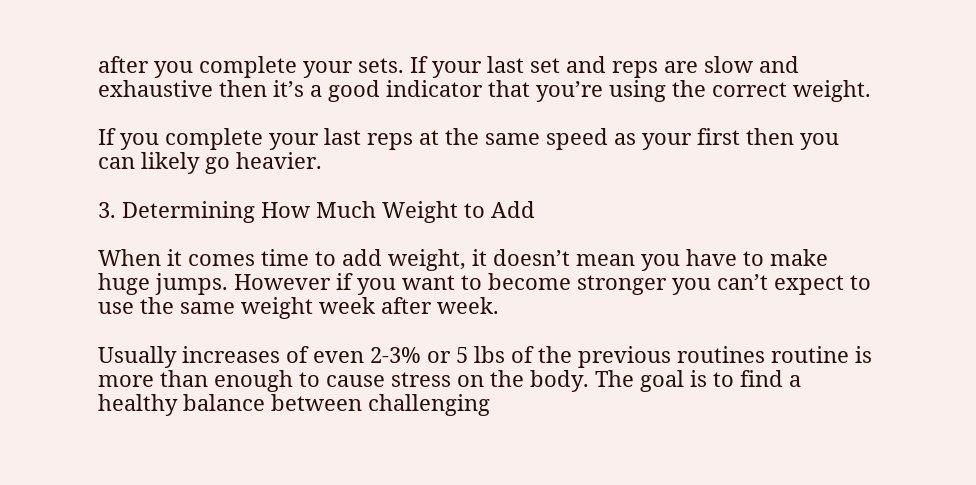after you complete your sets. If your last set and reps are slow and exhaustive then it’s a good indicator that you’re using the correct weight.

If you complete your last reps at the same speed as your first then you can likely go heavier.

3. Determining How Much Weight to Add

When it comes time to add weight, it doesn’t mean you have to make huge jumps. However if you want to become stronger you can’t expect to use the same weight week after week.

Usually increases of even 2-3% or 5 lbs of the previous routines routine is more than enough to cause stress on the body. The goal is to find a healthy balance between challenging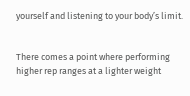yourself and listening to your body’s limit.


There comes a point where performing higher rep ranges at a lighter weight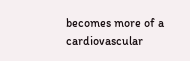becomes more of a cardiovascular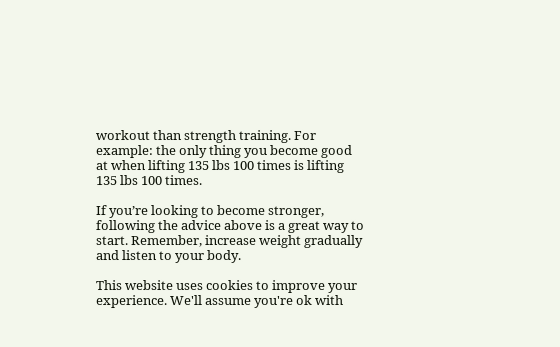workout than strength training. For example: the only thing you become good at when lifting 135 lbs 100 times is lifting 135 lbs 100 times.

If you’re looking to become stronger, following the advice above is a great way to start. Remember, increase weight gradually and listen to your body.

This website uses cookies to improve your experience. We'll assume you're ok with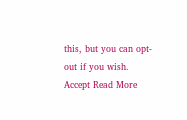this, but you can opt-out if you wish. Accept Read More